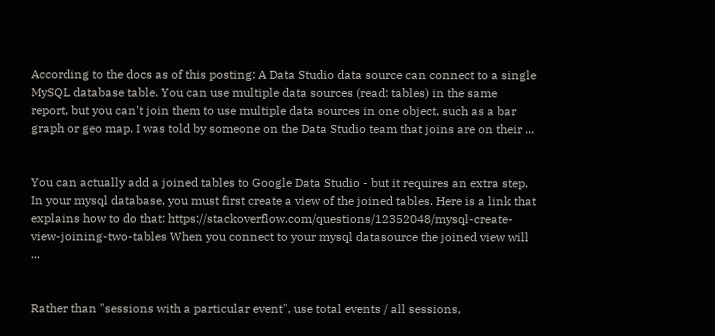According to the docs as of this posting: A Data Studio data source can connect to a single MySQL database table. You can use multiple data sources (read: tables) in the same report, but you can't join them to use multiple data sources in one object, such as a bar graph or geo map. I was told by someone on the Data Studio team that joins are on their ...


You can actually add a joined tables to Google Data Studio - but it requires an extra step. In your mysql database, you must first create a view of the joined tables. Here is a link that explains how to do that: https://stackoverflow.com/questions/12352048/mysql-create-view-joining-two-tables When you connect to your mysql datasource the joined view will ...


Rather than "sessions with a particular event", use total events / all sessions,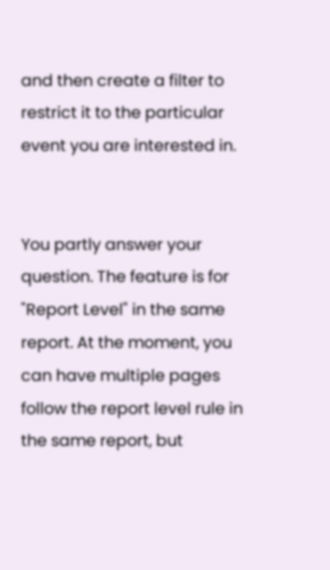and then create a filter to restrict it to the particular event you are interested in.


You partly answer your question. The feature is for "Report Level" in the same report. At the moment, you can have multiple pages follow the report level rule in the same report, but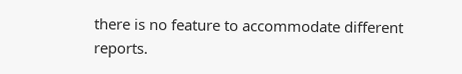there is no feature to accommodate different reports.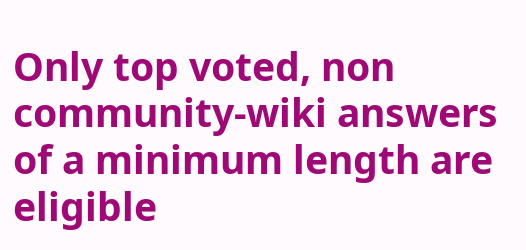Only top voted, non community-wiki answers of a minimum length are eligible